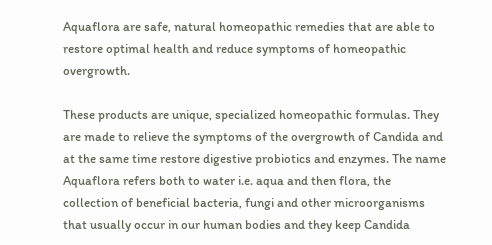Aquaflora are safe, natural homeopathic remedies that are able to restore optimal health and reduce symptoms of homeopathic overgrowth.

These products are unique, specialized homeopathic formulas. They are made to relieve the symptoms of the overgrowth of Candida and at the same time restore digestive probiotics and enzymes. The name Aquaflora refers both to water i.e. aqua and then flora, the collection of beneficial bacteria, fungi and other microorganisms that usually occur in our human bodies and they keep Candida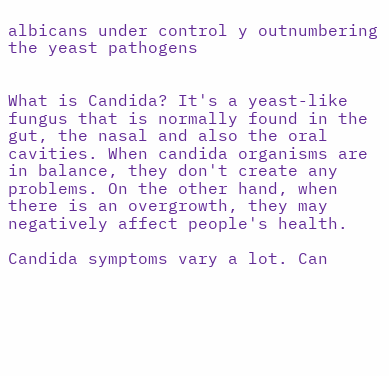albicans under control y outnumbering the yeast pathogens


What is Candida? It's a yeast-like fungus that is normally found in the gut, the nasal and also the oral cavities. When candida organisms are in balance, they don't create any problems. On the other hand, when there is an overgrowth, they may negatively affect people's health.

Candida symptoms vary a lot. Can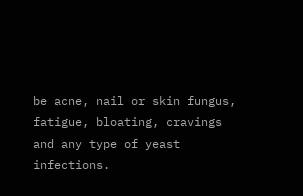be acne, nail or skin fungus, fatigue, bloating, cravings and any type of yeast infections.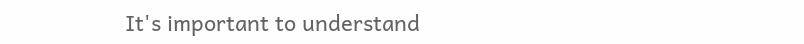It's important to understand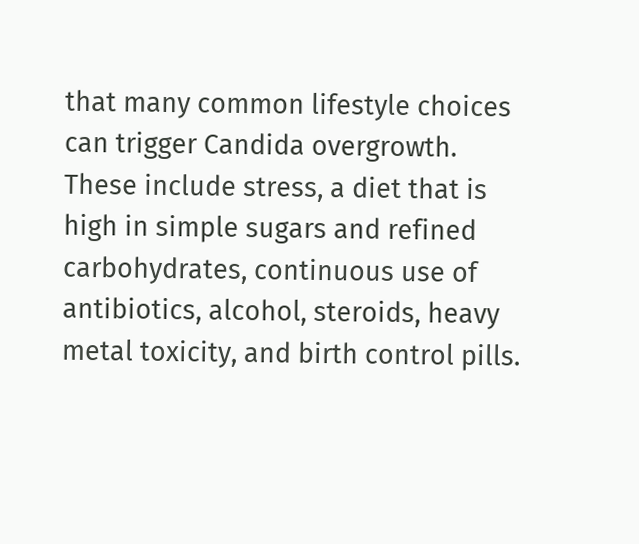that many common lifestyle choices can trigger Candida overgrowth. These include stress, a diet that is high in simple sugars and refined carbohydrates, continuous use of antibiotics, alcohol, steroids, heavy metal toxicity, and birth control pills.